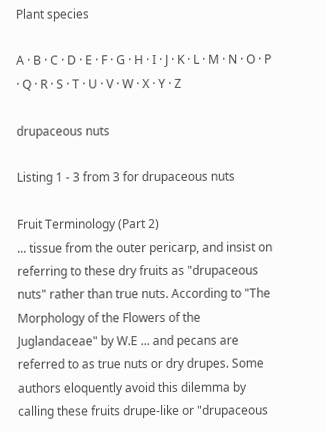Plant species

A · B · C · D · E · F · G · H · I · J · K · L · M · N · O · P · Q · R · S · T · U · V · W · X · Y · Z

drupaceous nuts

Listing 1 - 3 from 3 for drupaceous nuts

Fruit Terminology (Part 2)
... tissue from the outer pericarp, and insist on referring to these dry fruits as "drupaceous nuts" rather than true nuts. According to "The Morphology of the Flowers of the Juglandaceae" by W.E ... and pecans are referred to as true nuts or dry drupes. Some authors eloquently avoid this dilemma by calling these fruits drupe-like or "drupaceous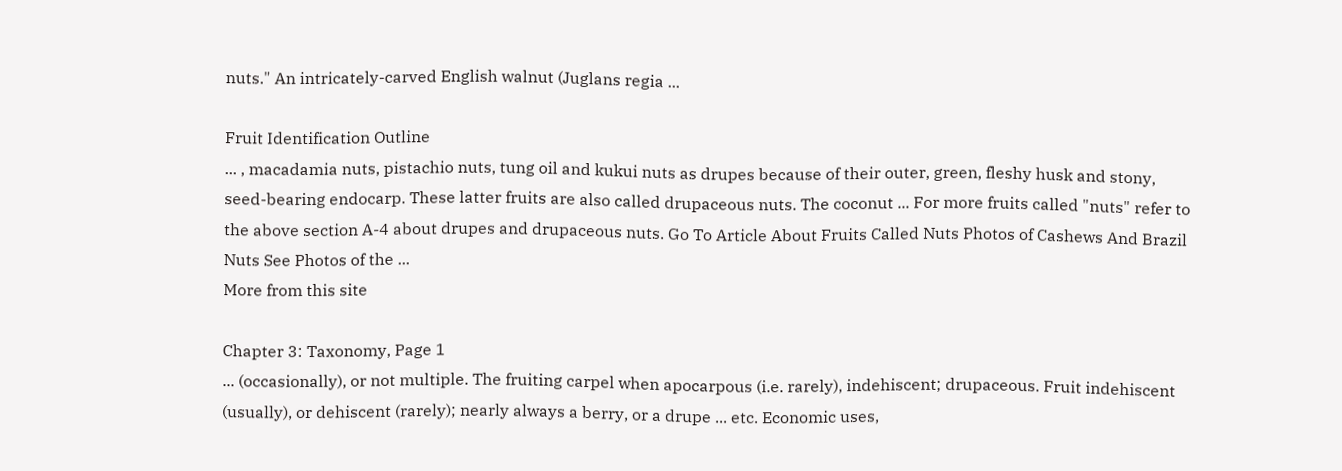nuts." An intricately-carved English walnut (Juglans regia ...

Fruit Identification Outline
... , macadamia nuts, pistachio nuts, tung oil and kukui nuts as drupes because of their outer, green, fleshy husk and stony, seed-bearing endocarp. These latter fruits are also called drupaceous nuts. The coconut ... For more fruits called "nuts" refer to the above section A-4 about drupes and drupaceous nuts. Go To Article About Fruits Called Nuts Photos of Cashews And Brazil Nuts See Photos of the ...
More from this site

Chapter 3: Taxonomy, Page 1
... (occasionally), or not multiple. The fruiting carpel when apocarpous (i.e. rarely), indehiscent; drupaceous. Fruit indehiscent (usually), or dehiscent (rarely); nearly always a berry, or a drupe ... etc. Economic uses,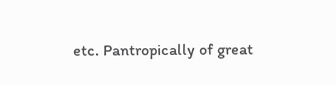etc. Pantropically of great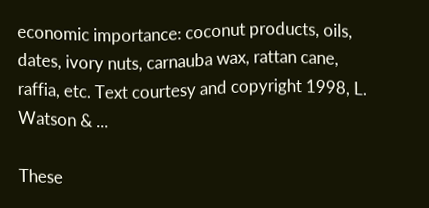economic importance: coconut products, oils, dates, ivory nuts, carnauba wax, rattan cane, raffia, etc. Text courtesy and copyright 1998, L. Watson & ...

These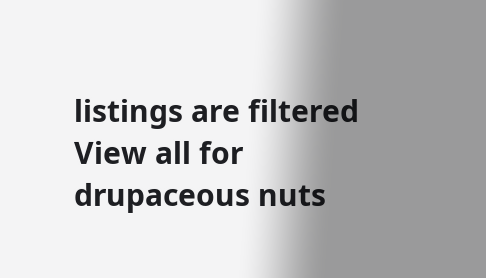listings are filtered
View all for drupaceous nuts